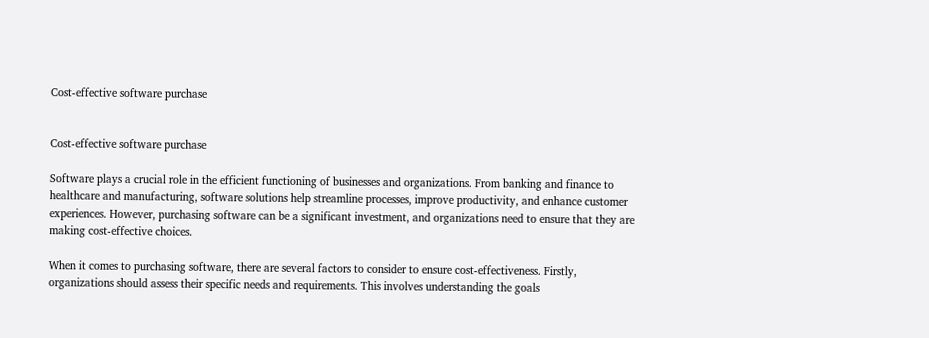Cost-effective software purchase


Cost-effective software purchase

Software plays a crucial role in the efficient functioning of businesses and organizations. From banking and finance to healthcare and manufacturing, software solutions help streamline processes, improve productivity, and enhance customer experiences. However, purchasing software can be a significant investment, and organizations need to ensure that they are making cost-effective choices.

When it comes to purchasing software, there are several factors to consider to ensure cost-effectiveness. Firstly, organizations should assess their specific needs and requirements. This involves understanding the goals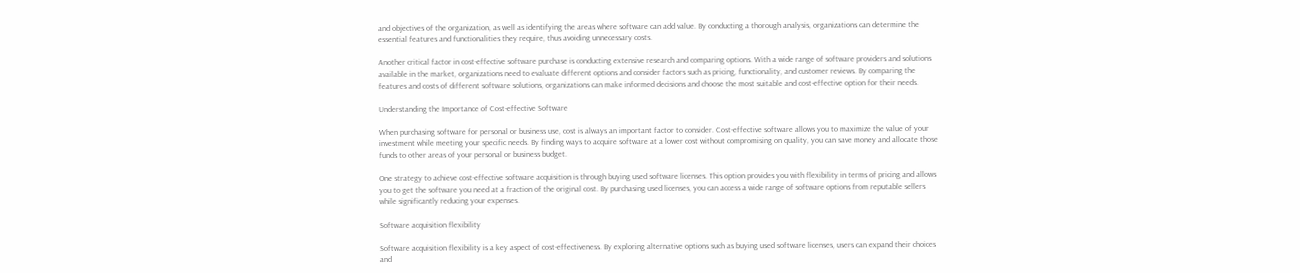and objectives of the organization, as well as identifying the areas where software can add value. By conducting a thorough analysis, organizations can determine the essential features and functionalities they require, thus avoiding unnecessary costs.

Another critical factor in cost-effective software purchase is conducting extensive research and comparing options. With a wide range of software providers and solutions available in the market, organizations need to evaluate different options and consider factors such as pricing, functionality, and customer reviews. By comparing the features and costs of different software solutions, organizations can make informed decisions and choose the most suitable and cost-effective option for their needs.

Understanding the Importance of Cost-effective Software

When purchasing software for personal or business use, cost is always an important factor to consider. Cost-effective software allows you to maximize the value of your investment while meeting your specific needs. By finding ways to acquire software at a lower cost without compromising on quality, you can save money and allocate those funds to other areas of your personal or business budget.

One strategy to achieve cost-effective software acquisition is through buying used software licenses. This option provides you with flexibility in terms of pricing and allows you to get the software you need at a fraction of the original cost. By purchasing used licenses, you can access a wide range of software options from reputable sellers while significantly reducing your expenses.

Software acquisition flexibility

Software acquisition flexibility is a key aspect of cost-effectiveness. By exploring alternative options such as buying used software licenses, users can expand their choices and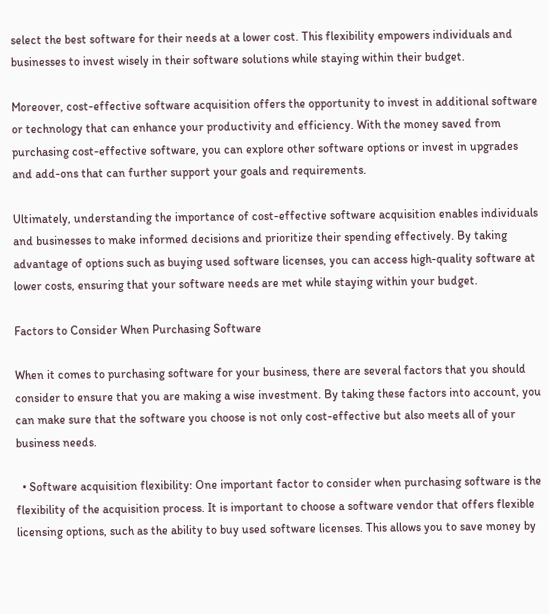select the best software for their needs at a lower cost. This flexibility empowers individuals and businesses to invest wisely in their software solutions while staying within their budget.

Moreover, cost-effective software acquisition offers the opportunity to invest in additional software or technology that can enhance your productivity and efficiency. With the money saved from purchasing cost-effective software, you can explore other software options or invest in upgrades and add-ons that can further support your goals and requirements.

Ultimately, understanding the importance of cost-effective software acquisition enables individuals and businesses to make informed decisions and prioritize their spending effectively. By taking advantage of options such as buying used software licenses, you can access high-quality software at lower costs, ensuring that your software needs are met while staying within your budget.

Factors to Consider When Purchasing Software

When it comes to purchasing software for your business, there are several factors that you should consider to ensure that you are making a wise investment. By taking these factors into account, you can make sure that the software you choose is not only cost-effective but also meets all of your business needs.

  • Software acquisition flexibility: One important factor to consider when purchasing software is the flexibility of the acquisition process. It is important to choose a software vendor that offers flexible licensing options, such as the ability to buy used software licenses. This allows you to save money by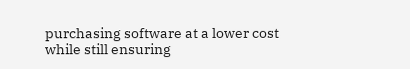purchasing software at a lower cost while still ensuring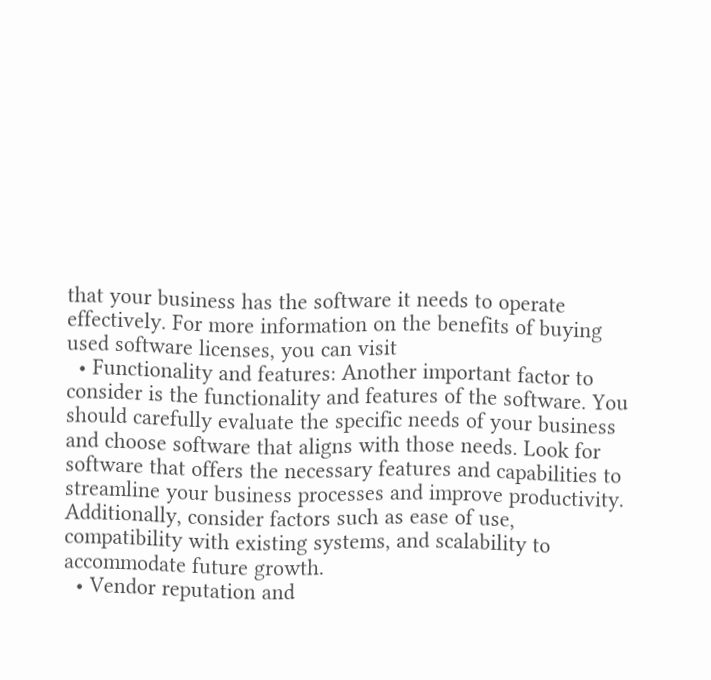that your business has the software it needs to operate effectively. For more information on the benefits of buying used software licenses, you can visit
  • Functionality and features: Another important factor to consider is the functionality and features of the software. You should carefully evaluate the specific needs of your business and choose software that aligns with those needs. Look for software that offers the necessary features and capabilities to streamline your business processes and improve productivity. Additionally, consider factors such as ease of use, compatibility with existing systems, and scalability to accommodate future growth.
  • Vendor reputation and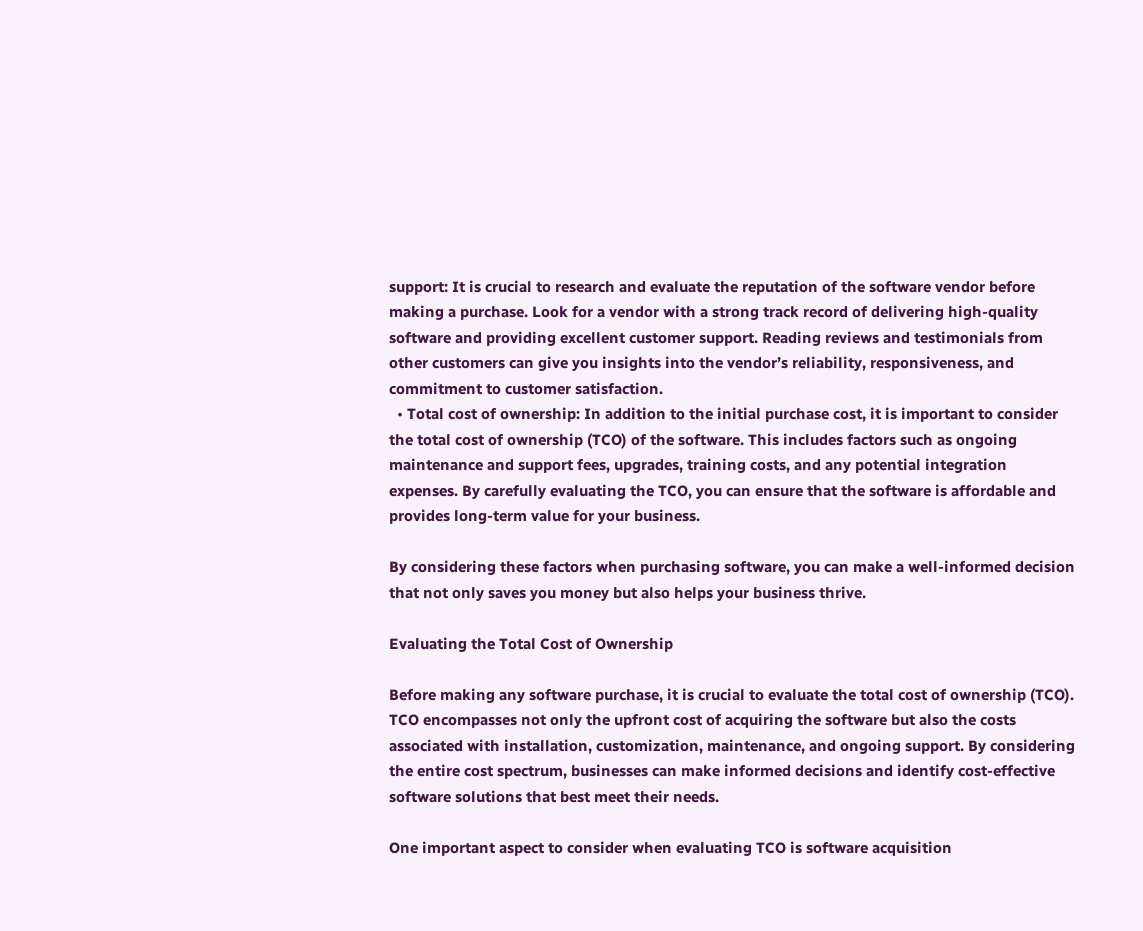support: It is crucial to research and evaluate the reputation of the software vendor before making a purchase. Look for a vendor with a strong track record of delivering high-quality software and providing excellent customer support. Reading reviews and testimonials from other customers can give you insights into the vendor’s reliability, responsiveness, and commitment to customer satisfaction.
  • Total cost of ownership: In addition to the initial purchase cost, it is important to consider the total cost of ownership (TCO) of the software. This includes factors such as ongoing maintenance and support fees, upgrades, training costs, and any potential integration expenses. By carefully evaluating the TCO, you can ensure that the software is affordable and provides long-term value for your business.

By considering these factors when purchasing software, you can make a well-informed decision that not only saves you money but also helps your business thrive.

Evaluating the Total Cost of Ownership

Before making any software purchase, it is crucial to evaluate the total cost of ownership (TCO). TCO encompasses not only the upfront cost of acquiring the software but also the costs associated with installation, customization, maintenance, and ongoing support. By considering the entire cost spectrum, businesses can make informed decisions and identify cost-effective software solutions that best meet their needs.

One important aspect to consider when evaluating TCO is software acquisition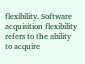flexibility. Software acquisition flexibility refers to the ability to acquire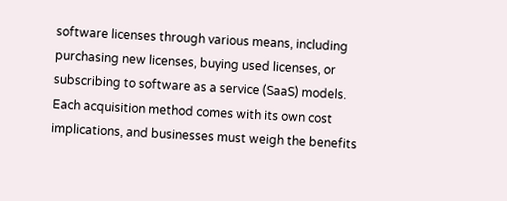software licenses through various means, including purchasing new licenses, buying used licenses, or subscribing to software as a service (SaaS) models. Each acquisition method comes with its own cost implications, and businesses must weigh the benefits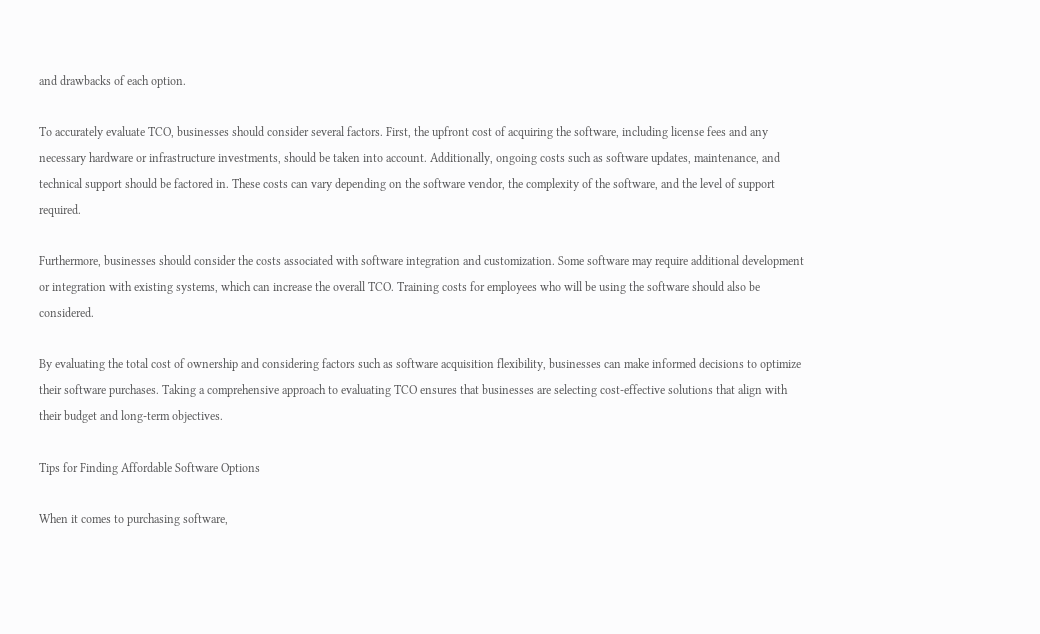and drawbacks of each option.

To accurately evaluate TCO, businesses should consider several factors. First, the upfront cost of acquiring the software, including license fees and any necessary hardware or infrastructure investments, should be taken into account. Additionally, ongoing costs such as software updates, maintenance, and technical support should be factored in. These costs can vary depending on the software vendor, the complexity of the software, and the level of support required.

Furthermore, businesses should consider the costs associated with software integration and customization. Some software may require additional development or integration with existing systems, which can increase the overall TCO. Training costs for employees who will be using the software should also be considered.

By evaluating the total cost of ownership and considering factors such as software acquisition flexibility, businesses can make informed decisions to optimize their software purchases. Taking a comprehensive approach to evaluating TCO ensures that businesses are selecting cost-effective solutions that align with their budget and long-term objectives.

Tips for Finding Affordable Software Options

When it comes to purchasing software,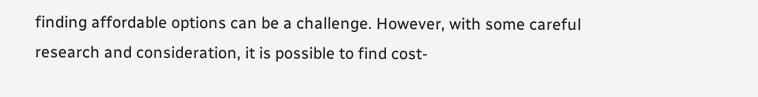finding affordable options can be a challenge. However, with some careful research and consideration, it is possible to find cost-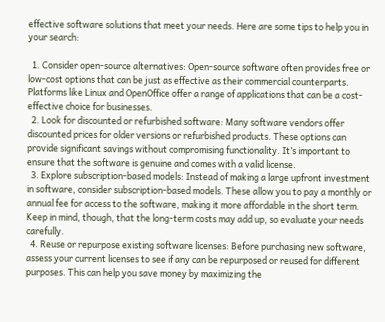effective software solutions that meet your needs. Here are some tips to help you in your search:

  1. Consider open-source alternatives: Open-source software often provides free or low-cost options that can be just as effective as their commercial counterparts. Platforms like Linux and OpenOffice offer a range of applications that can be a cost-effective choice for businesses.
  2. Look for discounted or refurbished software: Many software vendors offer discounted prices for older versions or refurbished products. These options can provide significant savings without compromising functionality. It’s important to ensure that the software is genuine and comes with a valid license.
  3. Explore subscription-based models: Instead of making a large upfront investment in software, consider subscription-based models. These allow you to pay a monthly or annual fee for access to the software, making it more affordable in the short term. Keep in mind, though, that the long-term costs may add up, so evaluate your needs carefully.
  4. Reuse or repurpose existing software licenses: Before purchasing new software, assess your current licenses to see if any can be repurposed or reused for different purposes. This can help you save money by maximizing the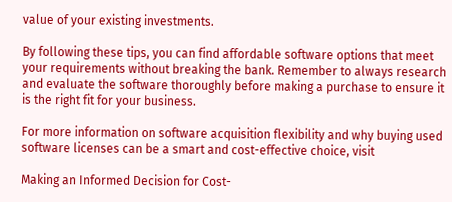value of your existing investments.

By following these tips, you can find affordable software options that meet your requirements without breaking the bank. Remember to always research and evaluate the software thoroughly before making a purchase to ensure it is the right fit for your business.

For more information on software acquisition flexibility and why buying used software licenses can be a smart and cost-effective choice, visit

Making an Informed Decision for Cost-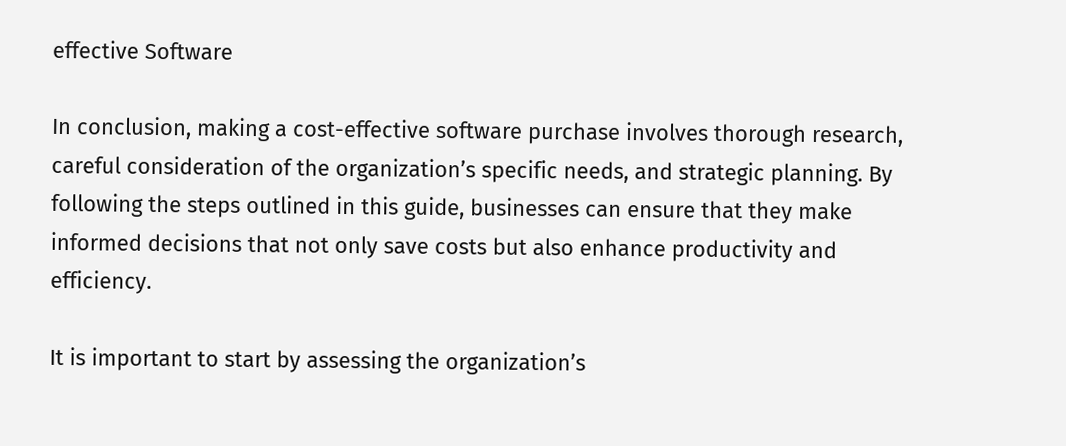effective Software

In conclusion, making a cost-effective software purchase involves thorough research, careful consideration of the organization’s specific needs, and strategic planning. By following the steps outlined in this guide, businesses can ensure that they make informed decisions that not only save costs but also enhance productivity and efficiency.

It is important to start by assessing the organization’s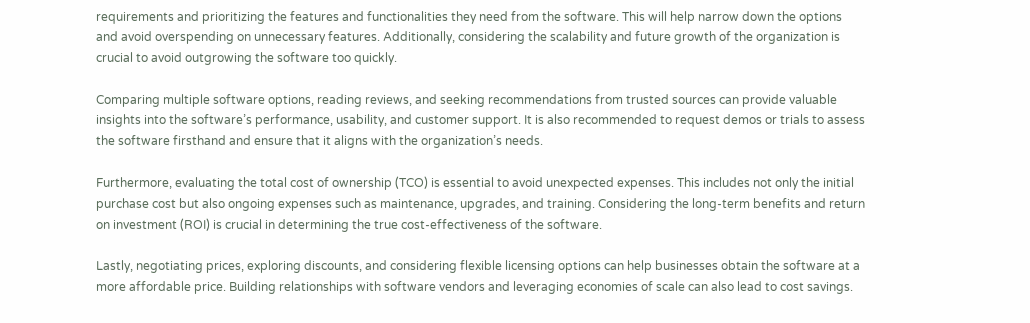requirements and prioritizing the features and functionalities they need from the software. This will help narrow down the options and avoid overspending on unnecessary features. Additionally, considering the scalability and future growth of the organization is crucial to avoid outgrowing the software too quickly.

Comparing multiple software options, reading reviews, and seeking recommendations from trusted sources can provide valuable insights into the software’s performance, usability, and customer support. It is also recommended to request demos or trials to assess the software firsthand and ensure that it aligns with the organization’s needs.

Furthermore, evaluating the total cost of ownership (TCO) is essential to avoid unexpected expenses. This includes not only the initial purchase cost but also ongoing expenses such as maintenance, upgrades, and training. Considering the long-term benefits and return on investment (ROI) is crucial in determining the true cost-effectiveness of the software.

Lastly, negotiating prices, exploring discounts, and considering flexible licensing options can help businesses obtain the software at a more affordable price. Building relationships with software vendors and leveraging economies of scale can also lead to cost savings.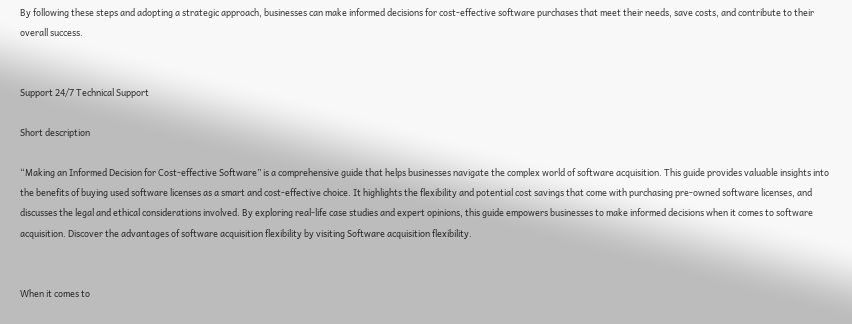By following these steps and adopting a strategic approach, businesses can make informed decisions for cost-effective software purchases that meet their needs, save costs, and contribute to their overall success.


Support 24/7 Technical Support

Short description

“Making an Informed Decision for Cost-effective Software” is a comprehensive guide that helps businesses navigate the complex world of software acquisition. This guide provides valuable insights into the benefits of buying used software licenses as a smart and cost-effective choice. It highlights the flexibility and potential cost savings that come with purchasing pre-owned software licenses, and discusses the legal and ethical considerations involved. By exploring real-life case studies and expert opinions, this guide empowers businesses to make informed decisions when it comes to software acquisition. Discover the advantages of software acquisition flexibility by visiting Software acquisition flexibility.


When it comes to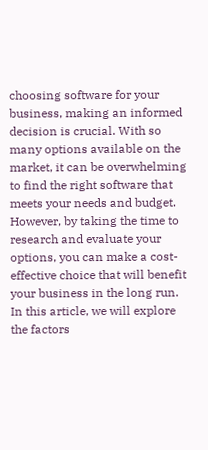choosing software for your business, making an informed decision is crucial. With so many options available on the market, it can be overwhelming to find the right software that meets your needs and budget. However, by taking the time to research and evaluate your options, you can make a cost-effective choice that will benefit your business in the long run. In this article, we will explore the factors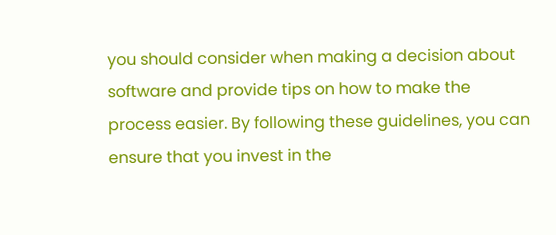you should consider when making a decision about software and provide tips on how to make the process easier. By following these guidelines, you can ensure that you invest in the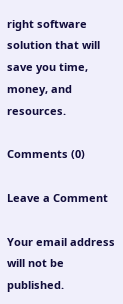right software solution that will save you time, money, and resources.

Comments (0)

Leave a Comment

Your email address will not be published.